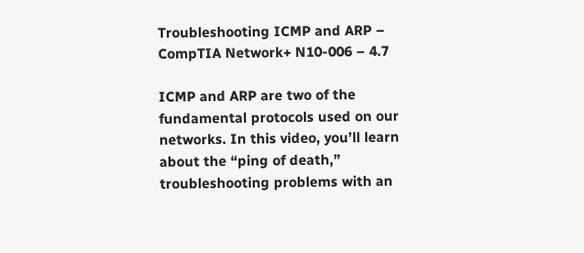Troubleshooting ICMP and ARP – CompTIA Network+ N10-006 – 4.7

ICMP and ARP are two of the fundamental protocols used on our networks. In this video, you’ll learn about the “ping of death,” troubleshooting problems with an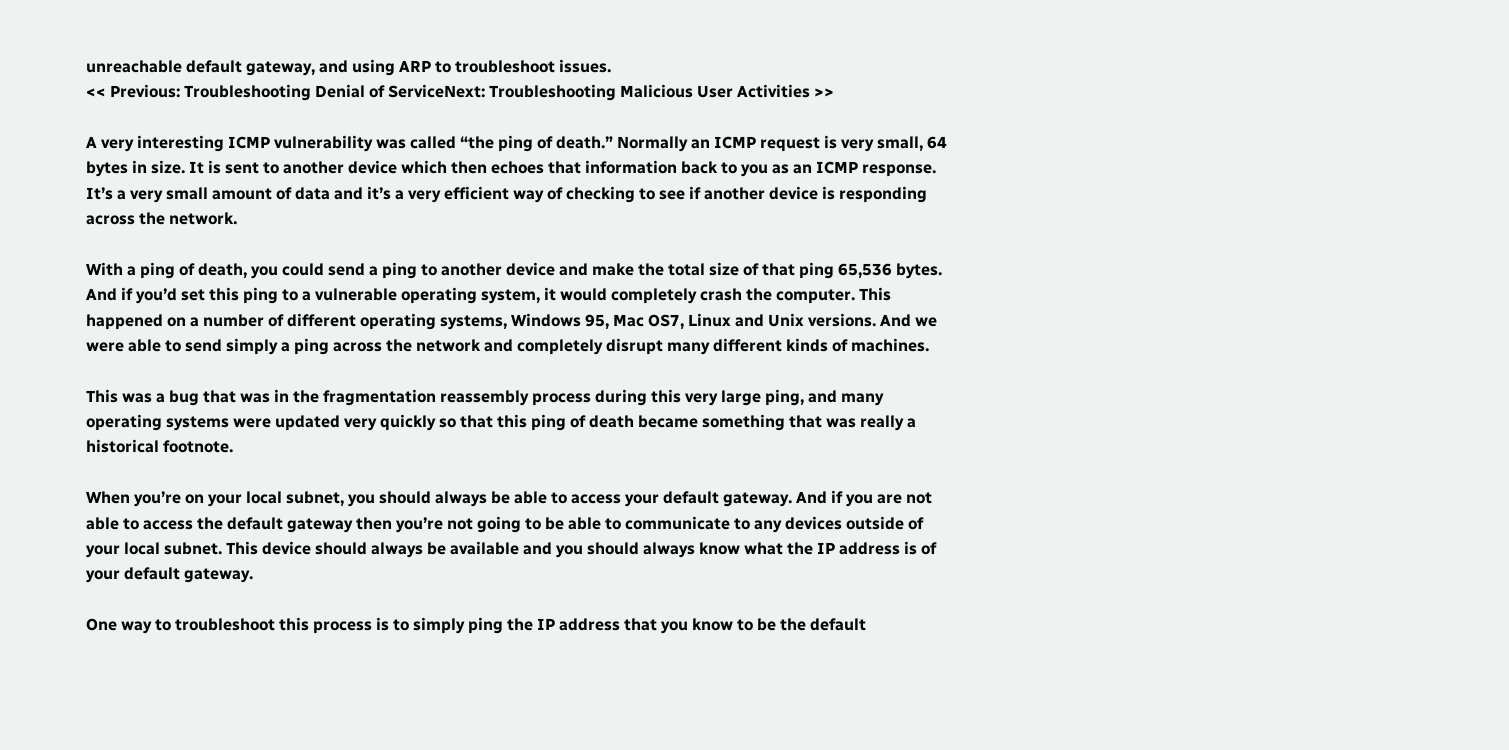unreachable default gateway, and using ARP to troubleshoot issues.
<< Previous: Troubleshooting Denial of ServiceNext: Troubleshooting Malicious User Activities >>

A very interesting ICMP vulnerability was called “the ping of death.” Normally an ICMP request is very small, 64 bytes in size. It is sent to another device which then echoes that information back to you as an ICMP response. It’s a very small amount of data and it’s a very efficient way of checking to see if another device is responding across the network.

With a ping of death, you could send a ping to another device and make the total size of that ping 65,536 bytes. And if you’d set this ping to a vulnerable operating system, it would completely crash the computer. This happened on a number of different operating systems, Windows 95, Mac OS7, Linux and Unix versions. And we were able to send simply a ping across the network and completely disrupt many different kinds of machines.

This was a bug that was in the fragmentation reassembly process during this very large ping, and many operating systems were updated very quickly so that this ping of death became something that was really a historical footnote.

When you’re on your local subnet, you should always be able to access your default gateway. And if you are not able to access the default gateway then you’re not going to be able to communicate to any devices outside of your local subnet. This device should always be available and you should always know what the IP address is of your default gateway.

One way to troubleshoot this process is to simply ping the IP address that you know to be the default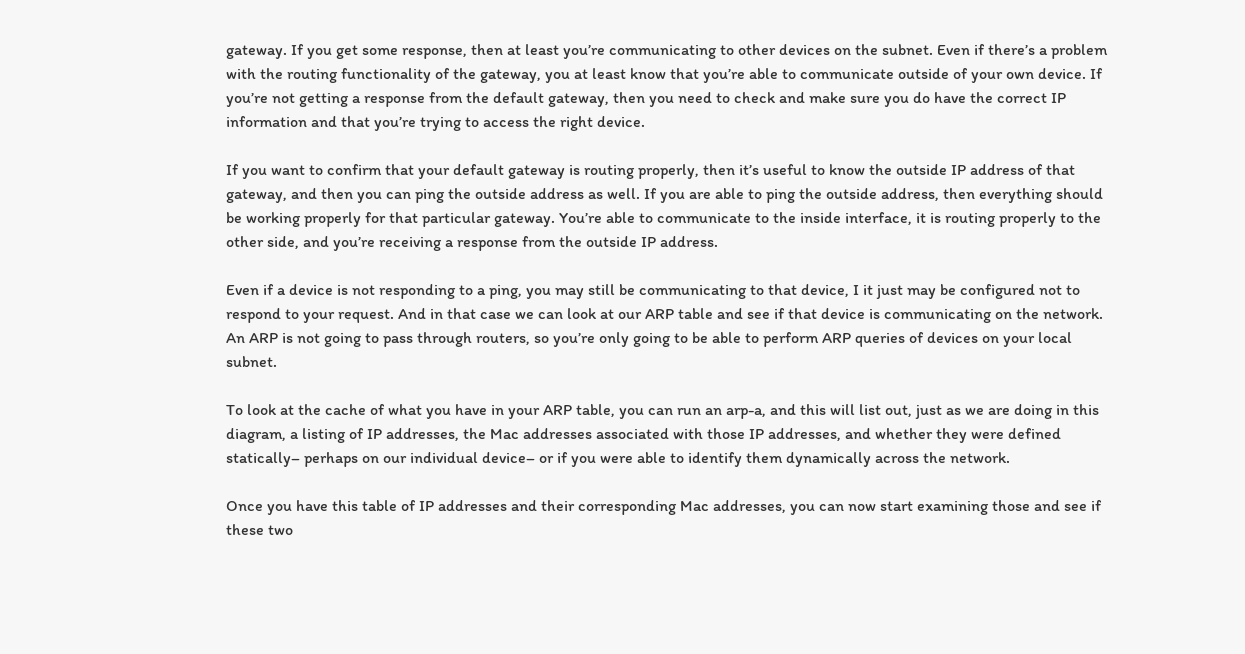gateway. If you get some response, then at least you’re communicating to other devices on the subnet. Even if there’s a problem with the routing functionality of the gateway, you at least know that you’re able to communicate outside of your own device. If you’re not getting a response from the default gateway, then you need to check and make sure you do have the correct IP information and that you’re trying to access the right device.

If you want to confirm that your default gateway is routing properly, then it’s useful to know the outside IP address of that gateway, and then you can ping the outside address as well. If you are able to ping the outside address, then everything should be working properly for that particular gateway. You’re able to communicate to the inside interface, it is routing properly to the other side, and you’re receiving a response from the outside IP address.

Even if a device is not responding to a ping, you may still be communicating to that device, I it just may be configured not to respond to your request. And in that case we can look at our ARP table and see if that device is communicating on the network. An ARP is not going to pass through routers, so you’re only going to be able to perform ARP queries of devices on your local subnet.

To look at the cache of what you have in your ARP table, you can run an arp-a, and this will list out, just as we are doing in this diagram, a listing of IP addresses, the Mac addresses associated with those IP addresses, and whether they were defined statically– perhaps on our individual device– or if you were able to identify them dynamically across the network.

Once you have this table of IP addresses and their corresponding Mac addresses, you can now start examining those and see if these two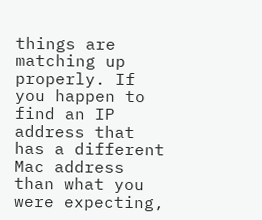things are matching up properly. If you happen to find an IP address that has a different Mac address than what you were expecting,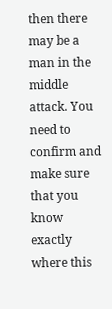then there may be a man in the middle attack. You need to confirm and make sure that you know exactly where this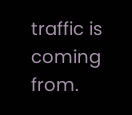traffic is coming from.